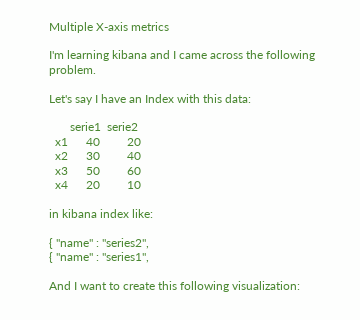Multiple X-axis metrics

I'm learning kibana and I came across the following problem.

Let's say I have an Index with this data:

       serie1  serie2
  x1      40         20
  x2      30         40
  x3      50         60
  x4      20         10

in kibana index like:

{ "name" : "series2",
{ "name" : "series1",

And I want to create this following visualization: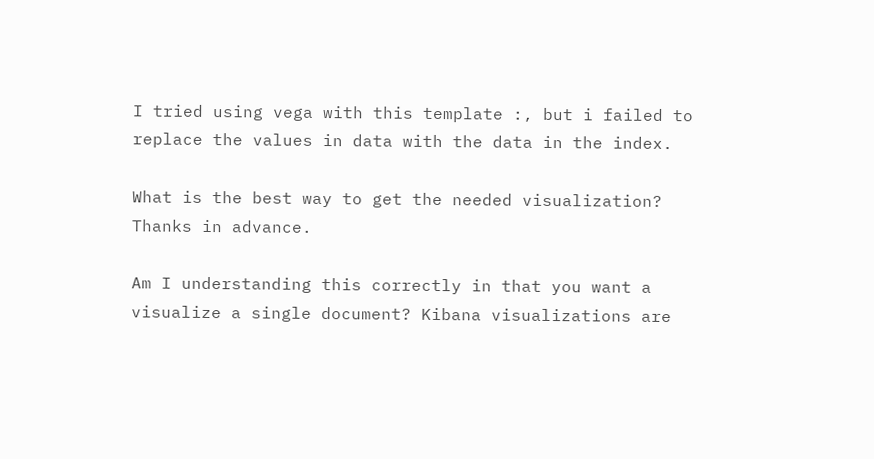I tried using vega with this template :, but i failed to replace the values in data with the data in the index.

What is the best way to get the needed visualization?
Thanks in advance.

Am I understanding this correctly in that you want a visualize a single document? Kibana visualizations are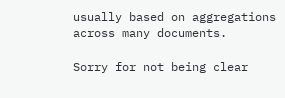usually based on aggregations across many documents.

Sorry for not being clear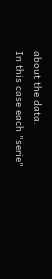about the data.
In this case each "serie"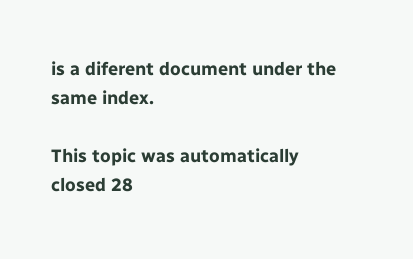is a diferent document under the same index.

This topic was automatically closed 28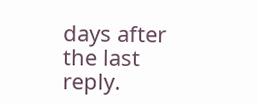days after the last reply.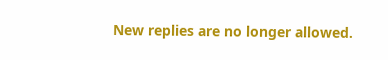New replies are no longer allowed.